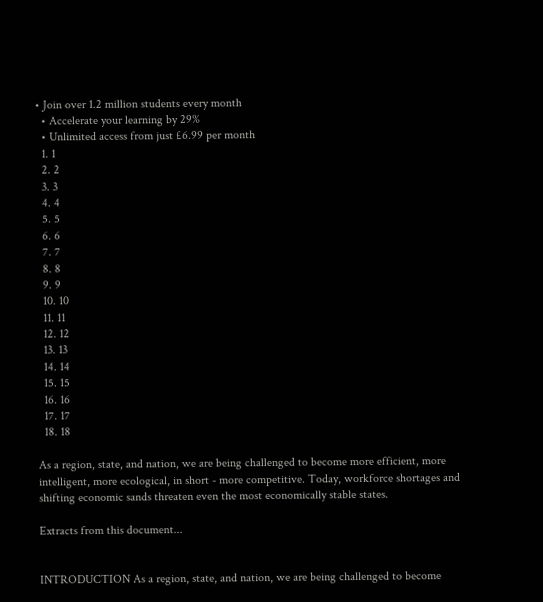• Join over 1.2 million students every month
  • Accelerate your learning by 29%
  • Unlimited access from just £6.99 per month
  1. 1
  2. 2
  3. 3
  4. 4
  5. 5
  6. 6
  7. 7
  8. 8
  9. 9
  10. 10
  11. 11
  12. 12
  13. 13
  14. 14
  15. 15
  16. 16
  17. 17
  18. 18

As a region, state, and nation, we are being challenged to become more efficient, more intelligent, more ecological, in short - more competitive. Today, workforce shortages and shifting economic sands threaten even the most economically stable states.

Extracts from this document...


INTRODUCTION As a region, state, and nation, we are being challenged to become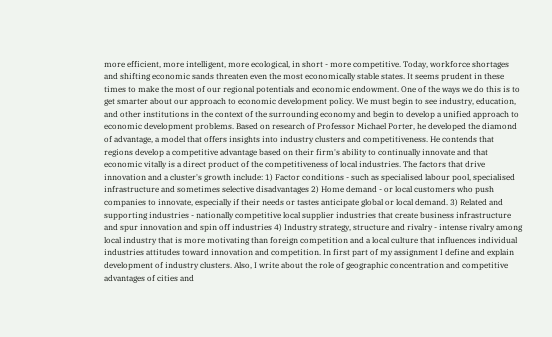more efficient, more intelligent, more ecological, in short - more competitive. Today, workforce shortages and shifting economic sands threaten even the most economically stable states. It seems prudent in these times to make the most of our regional potentials and economic endowment. One of the ways we do this is to get smarter about our approach to economic development policy. We must begin to see industry, education, and other institutions in the context of the surrounding economy and begin to develop a unified approach to economic development problems. Based on research of Professor Michael Porter, he developed the diamond of advantage, a model that offers insights into industry clusters and competitiveness. He contends that regions develop a competitive advantage based on their firm's ability to continually innovate and that economic vitally is a direct product of the competitiveness of local industries. The factors that drive innovation and a cluster's growth include: 1) Factor conditions - such as specialised labour pool, specialised infrastructure and sometimes selective disadvantages 2) Home demand - or local customers who push companies to innovate, especially if their needs or tastes anticipate global or local demand. 3) Related and supporting industries - nationally competitive local supplier industries that create business infrastructure and spur innovation and spin off industries 4) Industry strategy, structure and rivalry - intense rivalry among local industry that is more motivating than foreign competition and a local culture that influences individual industries attitudes toward innovation and competition. In first part of my assignment I define and explain development of industry clusters. Also, I write about the role of geographic concentration and competitive advantages of cities and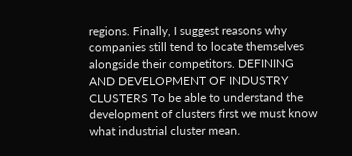regions. Finally, I suggest reasons why companies still tend to locate themselves alongside their competitors. DEFINING AND DEVELOPMENT OF INDUSTRY CLUSTERS To be able to understand the development of clusters first we must know what industrial cluster mean.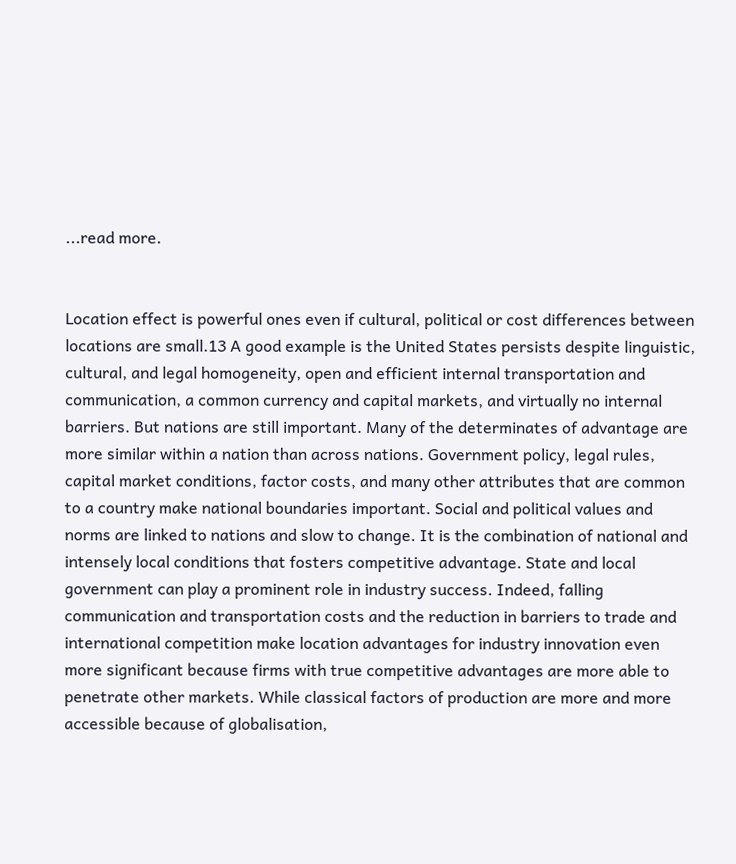...read more.


Location effect is powerful ones even if cultural, political or cost differences between locations are small.13 A good example is the United States persists despite linguistic, cultural, and legal homogeneity, open and efficient internal transportation and communication, a common currency and capital markets, and virtually no internal barriers. But nations are still important. Many of the determinates of advantage are more similar within a nation than across nations. Government policy, legal rules, capital market conditions, factor costs, and many other attributes that are common to a country make national boundaries important. Social and political values and norms are linked to nations and slow to change. It is the combination of national and intensely local conditions that fosters competitive advantage. State and local government can play a prominent role in industry success. Indeed, falling communication and transportation costs and the reduction in barriers to trade and international competition make location advantages for industry innovation even more significant because firms with true competitive advantages are more able to penetrate other markets. While classical factors of production are more and more accessible because of globalisation,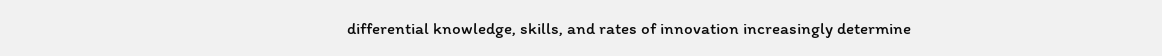differential knowledge, skills, and rates of innovation increasingly determine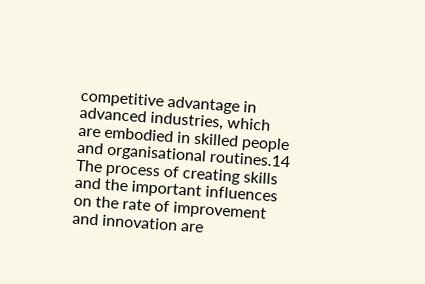competitive advantage in advanced industries, which are embodied in skilled people and organisational routines.14 The process of creating skills and the important influences on the rate of improvement and innovation are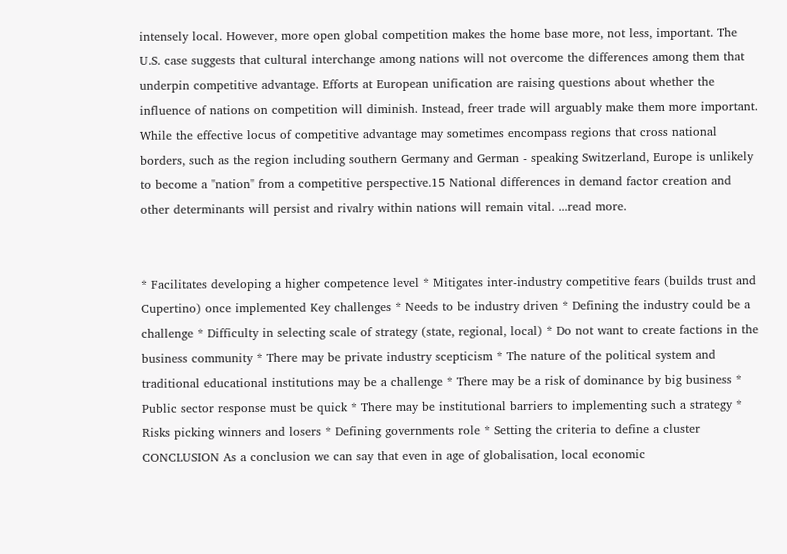intensely local. However, more open global competition makes the home base more, not less, important. The U.S. case suggests that cultural interchange among nations will not overcome the differences among them that underpin competitive advantage. Efforts at European unification are raising questions about whether the influence of nations on competition will diminish. Instead, freer trade will arguably make them more important. While the effective locus of competitive advantage may sometimes encompass regions that cross national borders, such as the region including southern Germany and German - speaking Switzerland, Europe is unlikely to become a "nation" from a competitive perspective.15 National differences in demand factor creation and other determinants will persist and rivalry within nations will remain vital. ...read more.


* Facilitates developing a higher competence level * Mitigates inter-industry competitive fears (builds trust and Cupertino) once implemented Key challenges * Needs to be industry driven * Defining the industry could be a challenge * Difficulty in selecting scale of strategy (state, regional, local) * Do not want to create factions in the business community * There may be private industry scepticism * The nature of the political system and traditional educational institutions may be a challenge * There may be a risk of dominance by big business * Public sector response must be quick * There may be institutional barriers to implementing such a strategy * Risks picking winners and losers * Defining governments role * Setting the criteria to define a cluster CONCLUSION As a conclusion we can say that even in age of globalisation, local economic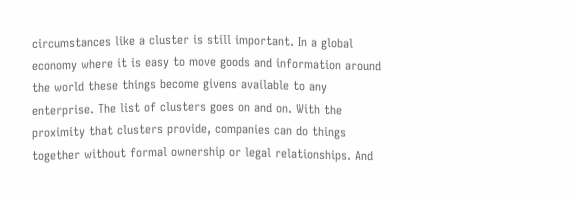circumstances like a cluster is still important. In a global economy where it is easy to move goods and information around the world these things become givens available to any enterprise. The list of clusters goes on and on. With the proximity that clusters provide, companies can do things together without formal ownership or legal relationships. And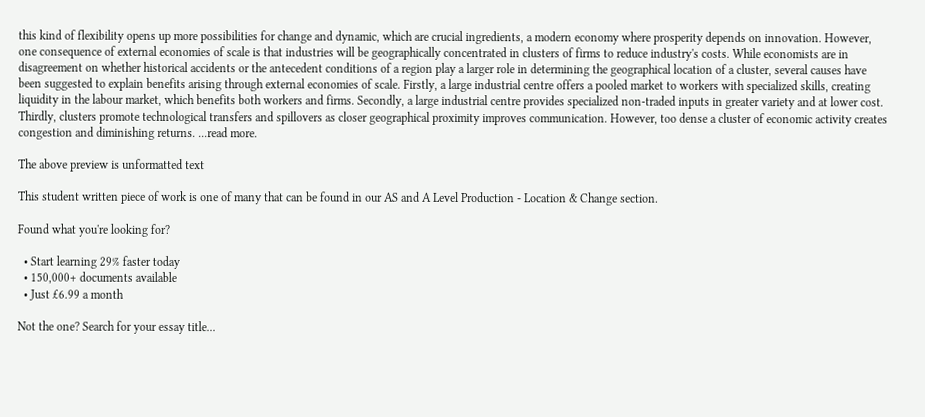this kind of flexibility opens up more possibilities for change and dynamic, which are crucial ingredients, a modern economy where prosperity depends on innovation. However, one consequence of external economies of scale is that industries will be geographically concentrated in clusters of firms to reduce industry's costs. While economists are in disagreement on whether historical accidents or the antecedent conditions of a region play a larger role in determining the geographical location of a cluster, several causes have been suggested to explain benefits arising through external economies of scale. Firstly, a large industrial centre offers a pooled market to workers with specialized skills, creating liquidity in the labour market, which benefits both workers and firms. Secondly, a large industrial centre provides specialized non-traded inputs in greater variety and at lower cost. Thirdly, clusters promote technological transfers and spillovers as closer geographical proximity improves communication. However, too dense a cluster of economic activity creates congestion and diminishing returns. ...read more.

The above preview is unformatted text

This student written piece of work is one of many that can be found in our AS and A Level Production - Location & Change section.

Found what you're looking for?

  • Start learning 29% faster today
  • 150,000+ documents available
  • Just £6.99 a month

Not the one? Search for your essay title...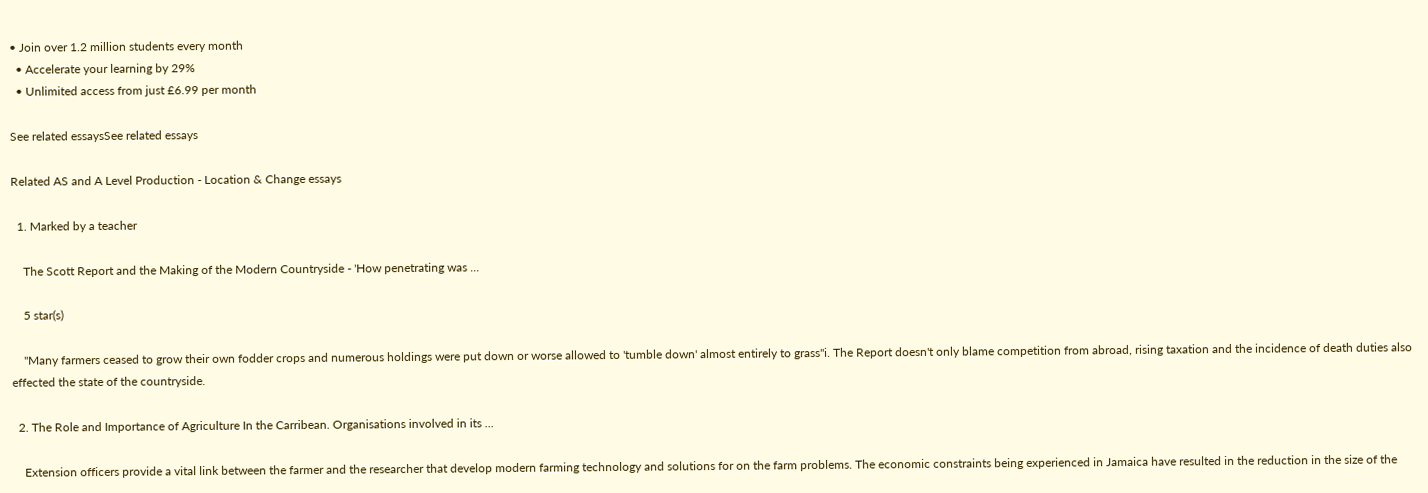• Join over 1.2 million students every month
  • Accelerate your learning by 29%
  • Unlimited access from just £6.99 per month

See related essaysSee related essays

Related AS and A Level Production - Location & Change essays

  1. Marked by a teacher

    The Scott Report and the Making of the Modern Countryside - 'How penetrating was ...

    5 star(s)

    "Many farmers ceased to grow their own fodder crops and numerous holdings were put down or worse allowed to 'tumble down' almost entirely to grass"i. The Report doesn't only blame competition from abroad, rising taxation and the incidence of death duties also effected the state of the countryside.

  2. The Role and Importance of Agriculture In the Carribean. Organisations involved in its ...

    Extension officers provide a vital link between the farmer and the researcher that develop modern farming technology and solutions for on the farm problems. The economic constraints being experienced in Jamaica have resulted in the reduction in the size of the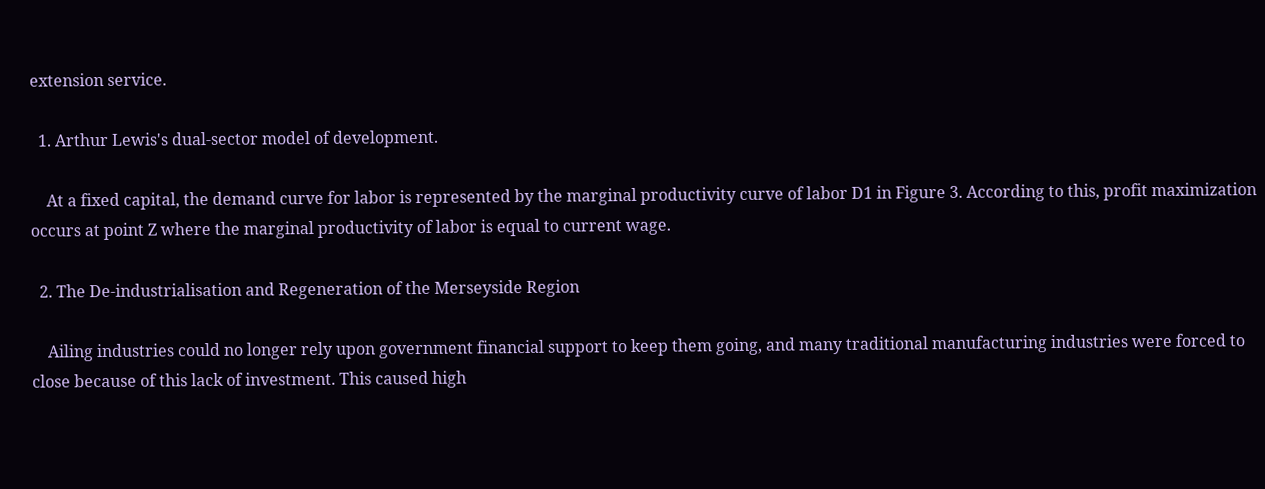extension service.

  1. Arthur Lewis's dual-sector model of development.

    At a fixed capital, the demand curve for labor is represented by the marginal productivity curve of labor D1 in Figure 3. According to this, profit maximization occurs at point Z where the marginal productivity of labor is equal to current wage.

  2. The De-industrialisation and Regeneration of the Merseyside Region

    Ailing industries could no longer rely upon government financial support to keep them going, and many traditional manufacturing industries were forced to close because of this lack of investment. This caused high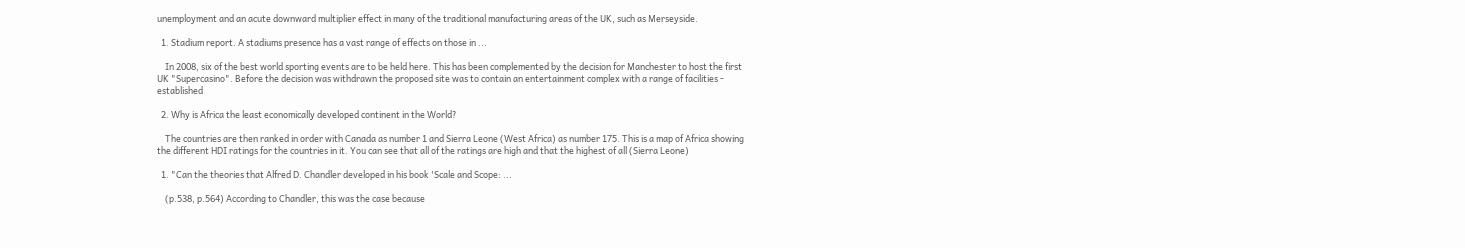unemployment and an acute downward multiplier effect in many of the traditional manufacturing areas of the UK, such as Merseyside.

  1. Stadium report. A stadiums presence has a vast range of effects on those in ...

    In 2008, six of the best world sporting events are to be held here. This has been complemented by the decision for Manchester to host the first UK "Supercasino". Before the decision was withdrawn the proposed site was to contain an entertainment complex with a range of facilities - established

  2. Why is Africa the least economically developed continent in the World?

    The countries are then ranked in order with Canada as number 1 and Sierra Leone (West Africa) as number 175. This is a map of Africa showing the different HDI ratings for the countries in it. You can see that all of the ratings are high and that the highest of all (Sierra Leone)

  1. "Can the theories that Alfred D. Chandler developed in his book 'Scale and Scope: ...

    (p.538, p.564) According to Chandler, this was the case because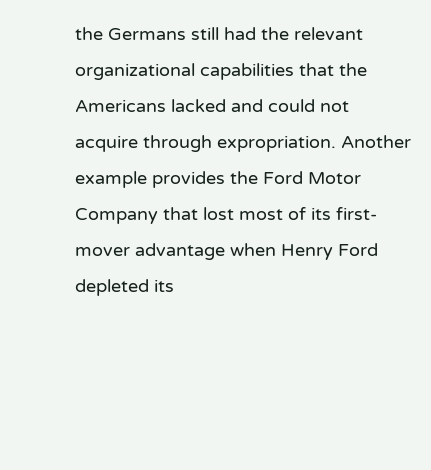the Germans still had the relevant organizational capabilities that the Americans lacked and could not acquire through expropriation. Another example provides the Ford Motor Company that lost most of its first-mover advantage when Henry Ford depleted its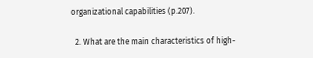organizational capabilities (p.207).

  2. What are the main characteristics of high-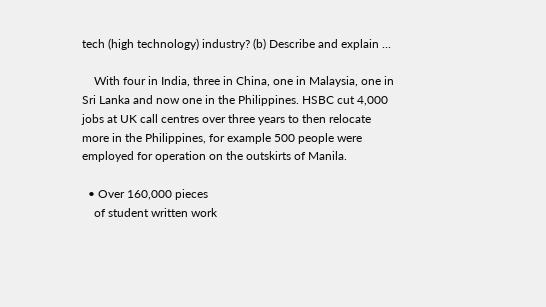tech (high technology) industry? (b) Describe and explain ...

    With four in India, three in China, one in Malaysia, one in Sri Lanka and now one in the Philippines. HSBC cut 4,000 jobs at UK call centres over three years to then relocate more in the Philippines, for example 500 people were employed for operation on the outskirts of Manila.

  • Over 160,000 pieces
    of student written work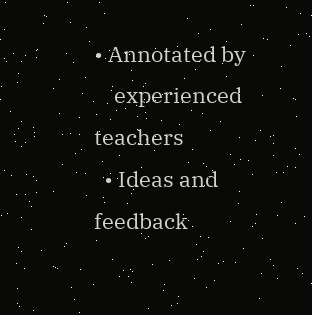• Annotated by
    experienced teachers
  • Ideas and feedback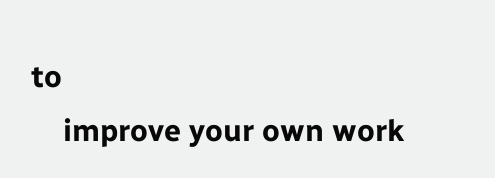to
    improve your own work